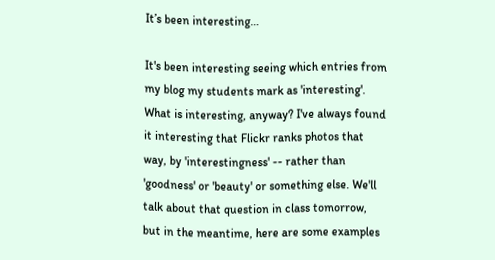It’s been interesting…

It's been interesting seeing which entries from my blog my students mark as 'interesting'. What is interesting, anyway? I've always found it interesting that Flickr ranks photos that way, by 'interestingness' -- rather than 'goodness' or 'beauty' or something else. We'll talk about that question in class tomorrow, but in the meantime, here are some examples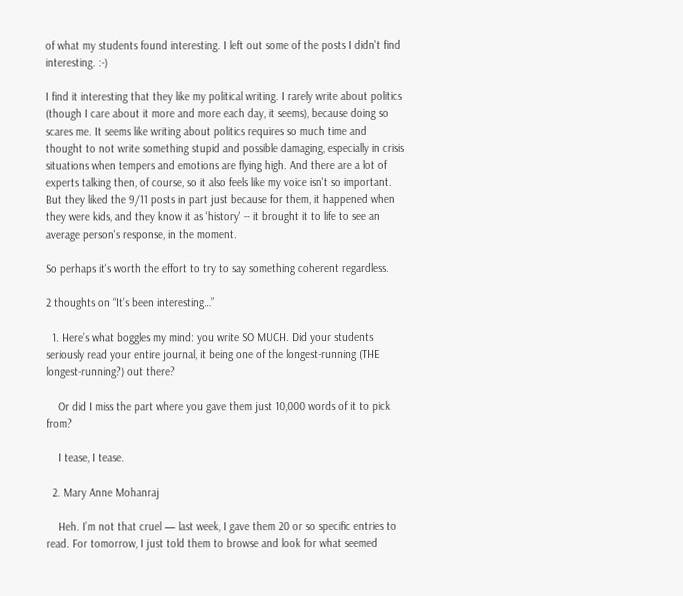of what my students found interesting. I left out some of the posts I didn't find interesting. :-)

I find it interesting that they like my political writing. I rarely write about politics (though I care about it more and more each day, it seems), because doing so scares me. It seems like writing about politics requires so much time and thought to not write something stupid and possible damaging, especially in crisis situations when tempers and emotions are flying high. And there are a lot of experts talking then, of course, so it also feels like my voice isn't so important. But they liked the 9/11 posts in part just because for them, it happened when they were kids, and they know it as 'history' -- it brought it to life to see an average person's response, in the moment.

So perhaps it's worth the effort to try to say something coherent regardless.

2 thoughts on “It’s been interesting…”

  1. Here’s what boggles my mind: you write SO MUCH. Did your students seriously read your entire journal, it being one of the longest-running (THE longest-running?) out there?

    Or did I miss the part where you gave them just 10,000 words of it to pick from?

    I tease, I tease.

  2. Mary Anne Mohanraj

    Heh. I’m not that cruel — last week, I gave them 20 or so specific entries to read. For tomorrow, I just told them to browse and look for what seemed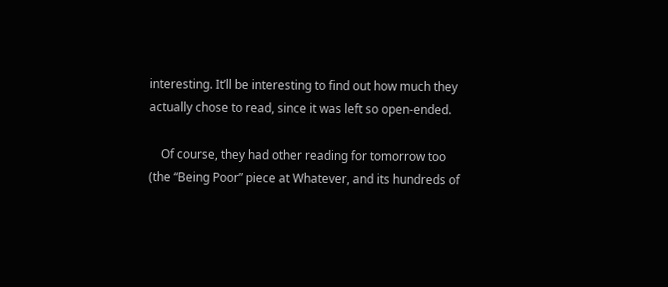interesting. It’ll be interesting to find out how much they actually chose to read, since it was left so open-ended.

    Of course, they had other reading for tomorrow too (the “Being Poor” piece at Whatever, and its hundreds of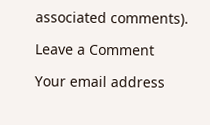associated comments).

Leave a Comment

Your email address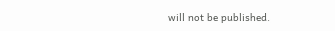will not be published.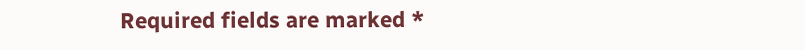Required fields are marked *